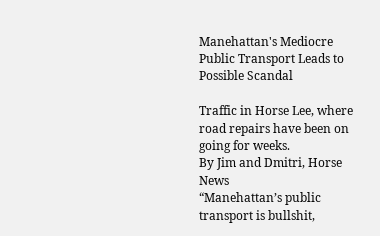Manehattan's Mediocre Public Transport Leads to Possible Scandal

Traffic in Horse Lee, where road repairs have been on going for weeks.
By Jim and Dmitri, Horse News
“Manehattan’s public transport is bullshit,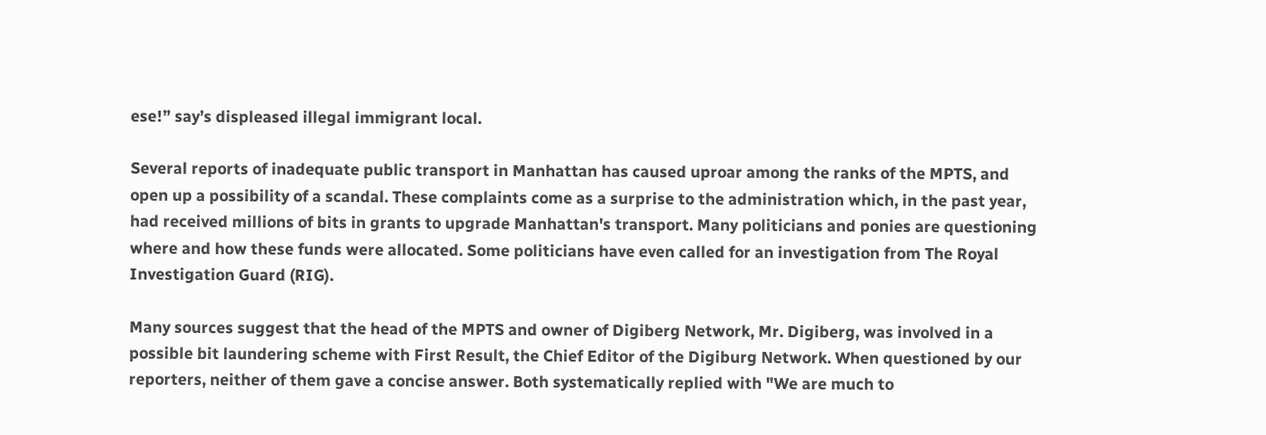ese!” say’s displeased illegal immigrant local.

Several reports of inadequate public transport in Manhattan has caused uproar among the ranks of the MPTS, and open up a possibility of a scandal. These complaints come as a surprise to the administration which, in the past year, had received millions of bits in grants to upgrade Manhattan's transport. Many politicians and ponies are questioning where and how these funds were allocated. Some politicians have even called for an investigation from The Royal Investigation Guard (RIG).

Many sources suggest that the head of the MPTS and owner of Digiberg Network, Mr. Digiberg, was involved in a possible bit laundering scheme with First Result, the Chief Editor of the Digiburg Network. When questioned by our reporters, neither of them gave a concise answer. Both systematically replied with "We are much to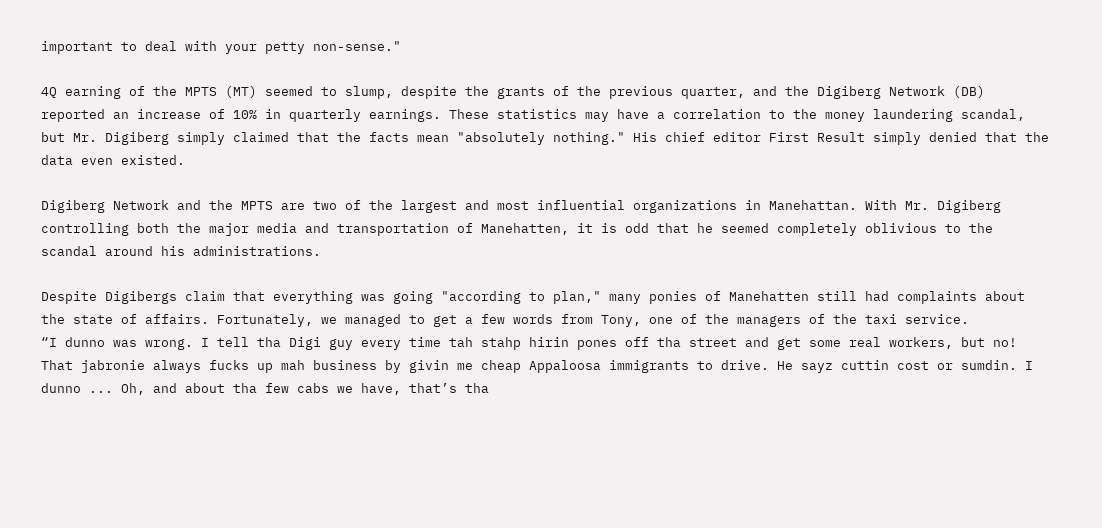important to deal with your petty non-sense."

4Q earning of the MPTS (MT) seemed to slump, despite the grants of the previous quarter, and the Digiberg Network (DB) reported an increase of 10% in quarterly earnings. These statistics may have a correlation to the money laundering scandal, but Mr. Digiberg simply claimed that the facts mean "absolutely nothing." His chief editor First Result simply denied that the data even existed.

Digiberg Network and the MPTS are two of the largest and most influential organizations in Manehattan. With Mr. Digiberg controlling both the major media and transportation of Manehatten, it is odd that he seemed completely oblivious to the scandal around his administrations.

Despite Digibergs claim that everything was going "according to plan," many ponies of Manehatten still had complaints about the state of affairs. Fortunately, we managed to get a few words from Tony, one of the managers of the taxi service.
“I dunno was wrong. I tell tha Digi guy every time tah stahp hirin pones off tha street and get some real workers, but no! That jabronie always fucks up mah business by givin me cheap Appaloosa immigrants to drive. He sayz cuttin cost or sumdin. I dunno ... Oh, and about tha few cabs we have, that’s tha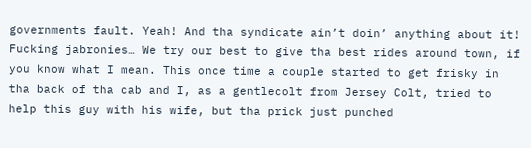governments fault. Yeah! And tha syndicate ain’t doin’ anything about it! Fucking jabronies… We try our best to give tha best rides around town, if you know what I mean. This once time a couple started to get frisky in tha back of tha cab and I, as a gentlecolt from Jersey Colt, tried to help this guy with his wife, but tha prick just punched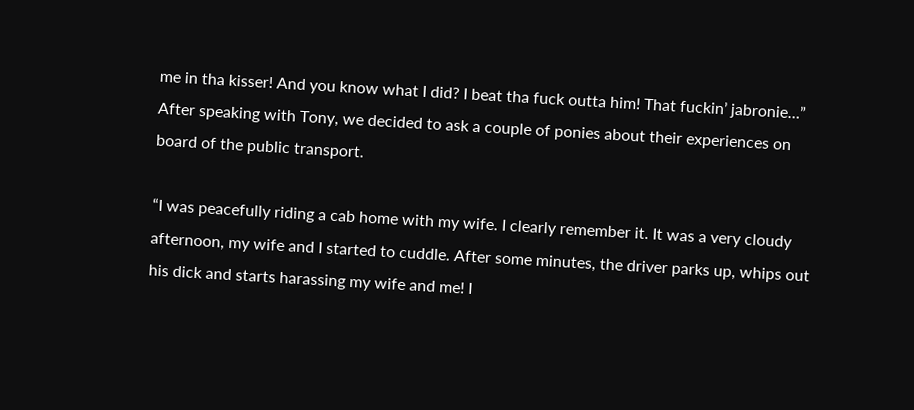me in tha kisser! And you know what I did? I beat tha fuck outta him! That fuckin’ jabronie…”
After speaking with Tony, we decided to ask a couple of ponies about their experiences on board of the public transport.

“I was peacefully riding a cab home with my wife. I clearly remember it. It was a very cloudy afternoon, my wife and I started to cuddle. After some minutes, the driver parks up, whips out his dick and starts harassing my wife and me! I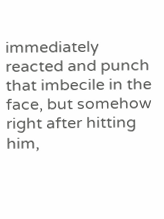immediately reacted and punch that imbecile in the face, but somehow right after hitting him,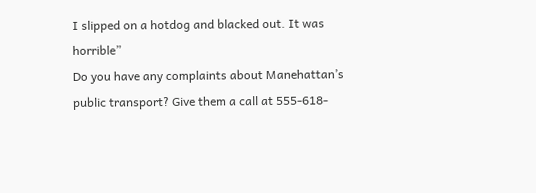I slipped on a hotdog and blacked out. It was horrible”
Do you have any complaints about Manehattan’s public transport? Give them a call at 555-618-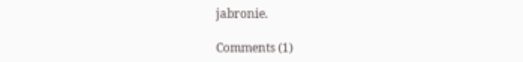jabronie.

Comments (1)